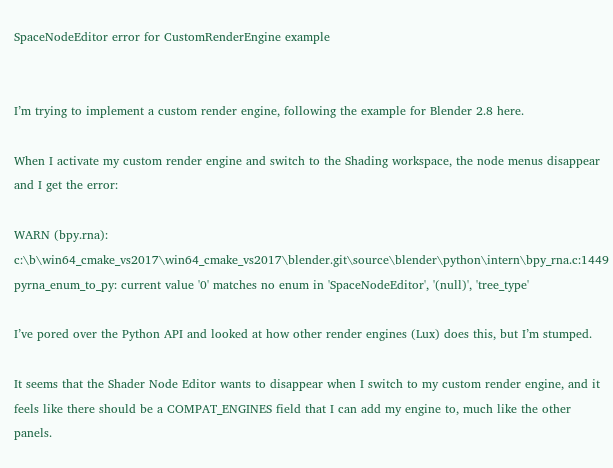SpaceNodeEditor error for CustomRenderEngine example


I’m trying to implement a custom render engine, following the example for Blender 2.8 here.

When I activate my custom render engine and switch to the Shading workspace, the node menus disappear and I get the error:

WARN (bpy.rna): c:\b\win64_cmake_vs2017\win64_cmake_vs2017\blender.git\source\blender\python\intern\bpy_rna.c:1449 pyrna_enum_to_py: current value '0' matches no enum in 'SpaceNodeEditor', '(null)', 'tree_type'

I’ve pored over the Python API and looked at how other render engines (Lux) does this, but I’m stumped.

It seems that the Shader Node Editor wants to disappear when I switch to my custom render engine, and it feels like there should be a COMPAT_ENGINES field that I can add my engine to, much like the other panels.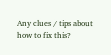Any clues / tips about how to fix this?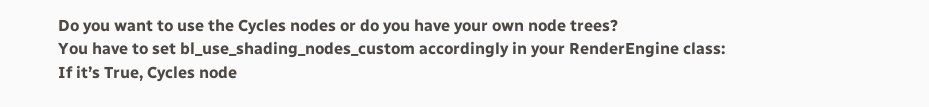Do you want to use the Cycles nodes or do you have your own node trees?
You have to set bl_use_shading_nodes_custom accordingly in your RenderEngine class:
If it’s True, Cycles node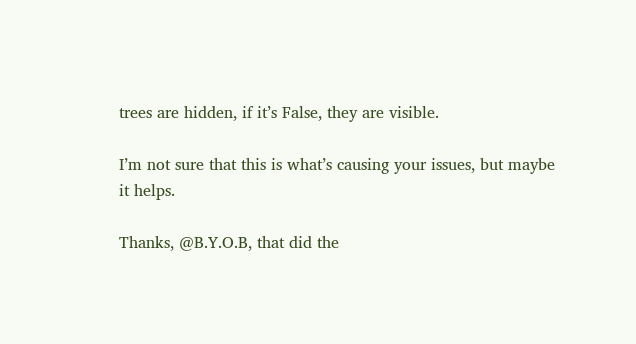trees are hidden, if it’s False, they are visible.

I’m not sure that this is what’s causing your issues, but maybe it helps.

Thanks, @B.Y.O.B, that did the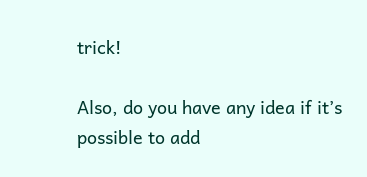trick!

Also, do you have any idea if it’s possible to add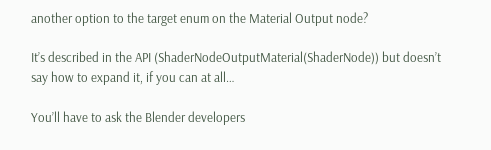another option to the target enum on the Material Output node?

It’s described in the API (ShaderNodeOutputMaterial(ShaderNode)) but doesn’t say how to expand it, if you can at all…

You’ll have to ask the Blender developers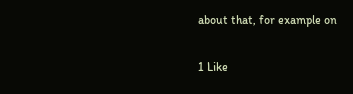about that, for example on

1 Like